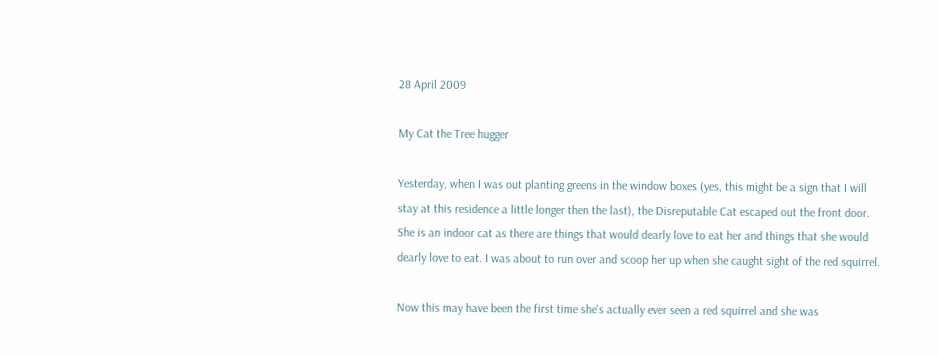28 April 2009

My Cat the Tree hugger

Yesterday, when I was out planting greens in the window boxes (yes, this might be a sign that I will stay at this residence a little longer then the last), the Disreputable Cat escaped out the front door. She is an indoor cat as there are things that would dearly love to eat her and things that she would dearly love to eat. I was about to run over and scoop her up when she caught sight of the red squirrel.

Now this may have been the first time she's actually ever seen a red squirrel and she was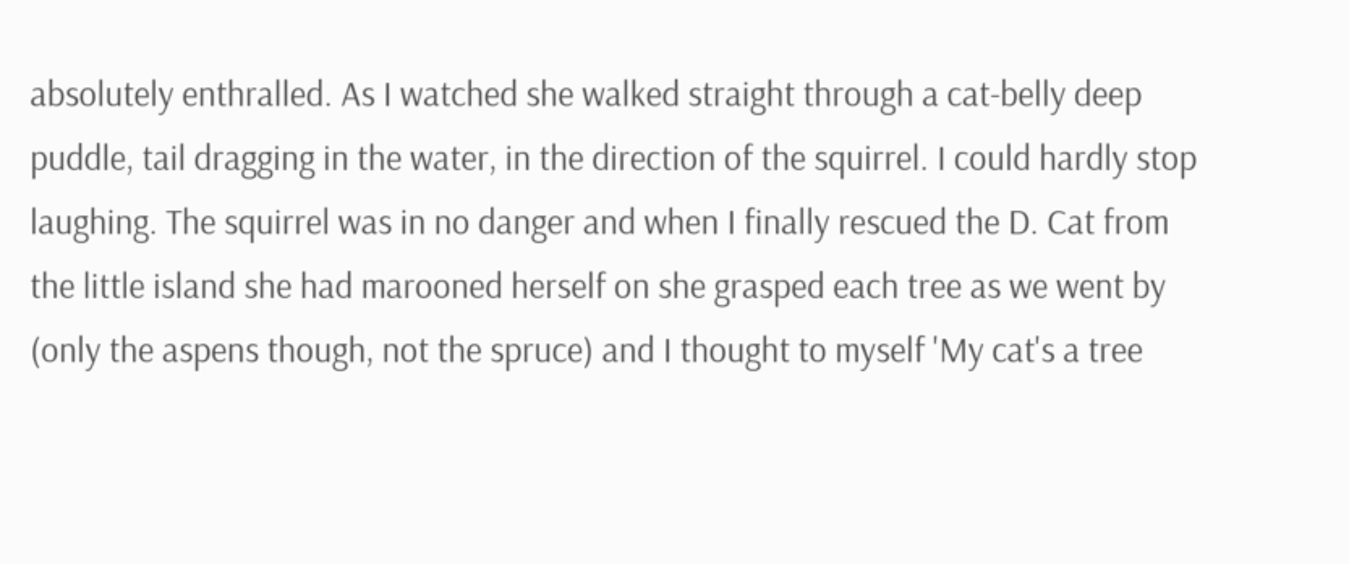absolutely enthralled. As I watched she walked straight through a cat-belly deep puddle, tail dragging in the water, in the direction of the squirrel. I could hardly stop laughing. The squirrel was in no danger and when I finally rescued the D. Cat from the little island she had marooned herself on she grasped each tree as we went by (only the aspens though, not the spruce) and I thought to myself 'My cat's a tree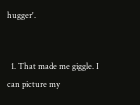hugger'.


  1. That made me giggle. I can picture my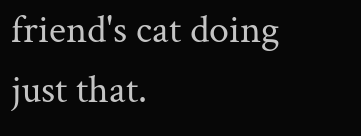friend's cat doing just that.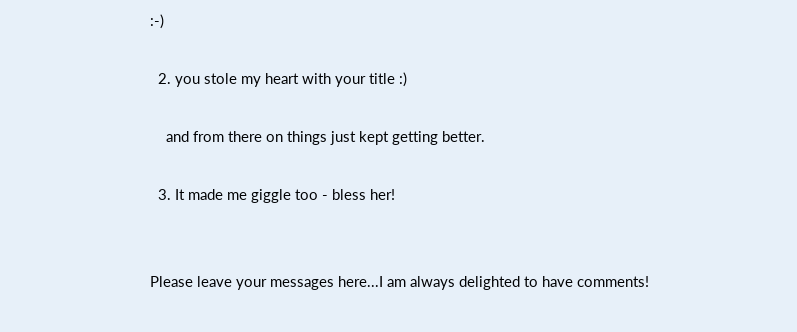:-)

  2. you stole my heart with your title :)

    and from there on things just kept getting better.

  3. It made me giggle too - bless her!


Please leave your messages here...I am always delighted to have comments!